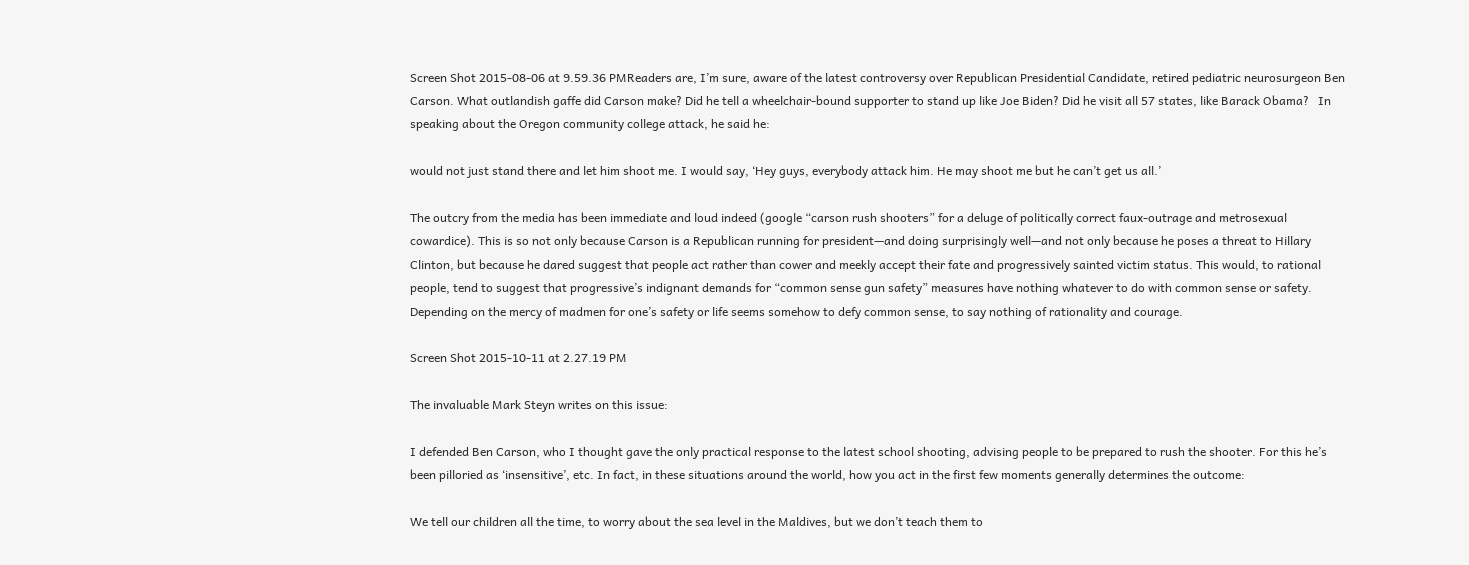Screen Shot 2015-08-06 at 9.59.36 PMReaders are, I’m sure, aware of the latest controversy over Republican Presidential Candidate, retired pediatric neurosurgeon Ben Carson. What outlandish gaffe did Carson make? Did he tell a wheelchair-bound supporter to stand up like Joe Biden? Did he visit all 57 states, like Barack Obama?   In speaking about the Oregon community college attack, he said he:

would not just stand there and let him shoot me. I would say, ‘Hey guys, everybody attack him. He may shoot me but he can’t get us all.’

The outcry from the media has been immediate and loud indeed (google “carson rush shooters” for a deluge of politically correct faux-outrage and metrosexual cowardice). This is so not only because Carson is a Republican running for president—and doing surprisingly well—and not only because he poses a threat to Hillary Clinton, but because he dared suggest that people act rather than cower and meekly accept their fate and progressively sainted victim status. This would, to rational people, tend to suggest that progressive’s indignant demands for “common sense gun safety” measures have nothing whatever to do with common sense or safety. Depending on the mercy of madmen for one’s safety or life seems somehow to defy common sense, to say nothing of rationality and courage.

Screen Shot 2015-10-11 at 2.27.19 PM

The invaluable Mark Steyn writes on this issue:

I defended Ben Carson, who I thought gave the only practical response to the latest school shooting, advising people to be prepared to rush the shooter. For this he’s been pilloried as ‘insensitive’, etc. In fact, in these situations around the world, how you act in the first few moments generally determines the outcome:

We tell our children all the time, to worry about the sea level in the Maldives, but we don’t teach them to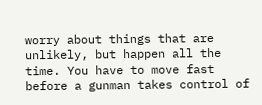worry about things that are unlikely, but happen all the time. You have to move fast before a gunman takes control of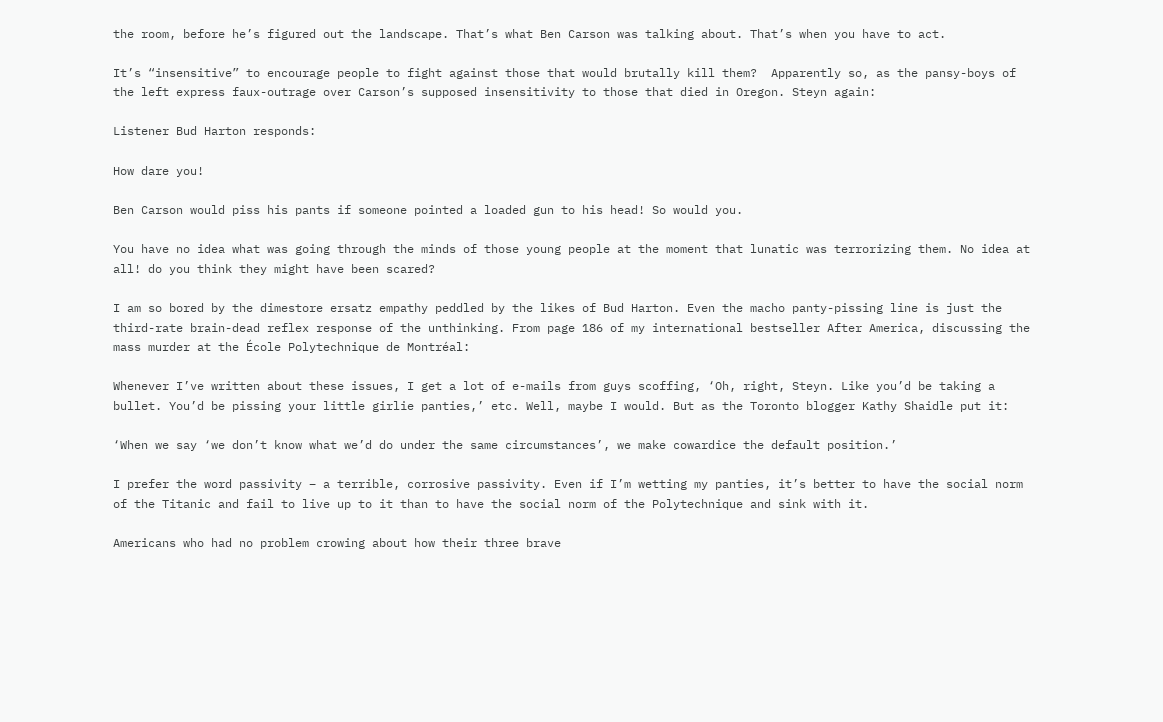the room, before he’s figured out the landscape. That’s what Ben Carson was talking about. That’s when you have to act.

It’s “insensitive” to encourage people to fight against those that would brutally kill them?  Apparently so, as the pansy-boys of the left express faux-outrage over Carson’s supposed insensitivity to those that died in Oregon. Steyn again:

Listener Bud Harton responds:

How dare you!

Ben Carson would piss his pants if someone pointed a loaded gun to his head! So would you.

You have no idea what was going through the minds of those young people at the moment that lunatic was terrorizing them. No idea at all! do you think they might have been scared?

I am so bored by the dimestore ersatz empathy peddled by the likes of Bud Harton. Even the macho panty-pissing line is just the third-rate brain-dead reflex response of the unthinking. From page 186 of my international bestseller After America, discussing the mass murder at the École Polytechnique de Montréal:

Whenever I’ve written about these issues, I get a lot of e-mails from guys scoffing, ‘Oh, right, Steyn. Like you’d be taking a bullet. You’d be pissing your little girlie panties,’ etc. Well, maybe I would. But as the Toronto blogger Kathy Shaidle put it:

‘When we say ‘we don’t know what we’d do under the same circumstances’, we make cowardice the default position.’

I prefer the word passivity – a terrible, corrosive passivity. Even if I’m wetting my panties, it’s better to have the social norm of the Titanic and fail to live up to it than to have the social norm of the Polytechnique and sink with it.

Americans who had no problem crowing about how their three brave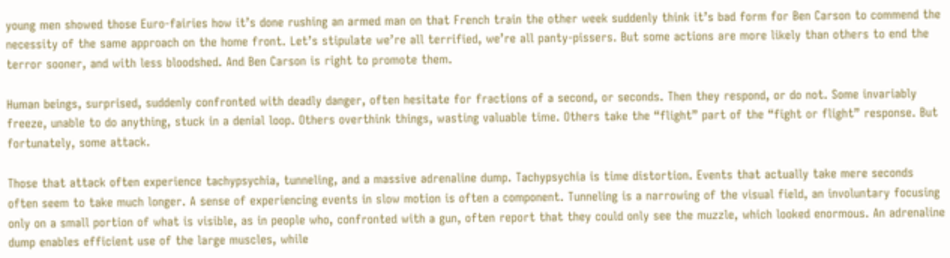young men showed those Euro-fairies how it’s done rushing an armed man on that French train the other week suddenly think it’s bad form for Ben Carson to commend the necessity of the same approach on the home front. Let’s stipulate we’re all terrified, we’re all panty-pissers. But some actions are more likely than others to end the terror sooner, and with less bloodshed. And Ben Carson is right to promote them.

Human beings, surprised, suddenly confronted with deadly danger, often hesitate for fractions of a second, or seconds. Then they respond, or do not. Some invariably freeze, unable to do anything, stuck in a denial loop. Others overthink things, wasting valuable time. Others take the “flight” part of the “fight or flight” response. But fortunately, some attack.

Those that attack often experience tachypsychia, tunneling, and a massive adrenaline dump. Tachypsychia is time distortion. Events that actually take mere seconds often seem to take much longer. A sense of experiencing events in slow motion is often a component. Tunneling is a narrowing of the visual field, an involuntary focusing only on a small portion of what is visible, as in people who, confronted with a gun, often report that they could only see the muzzle, which looked enormous. An adrenaline dump enables efficient use of the large muscles, while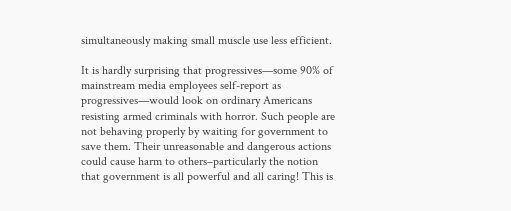simultaneously making small muscle use less efficient.

It is hardly surprising that progressives—some 90% of mainstream media employees self-report as progressives—would look on ordinary Americans resisting armed criminals with horror. Such people are not behaving properly by waiting for government to save them. Their unreasonable and dangerous actions could cause harm to others–particularly the notion that government is all powerful and all caring! This is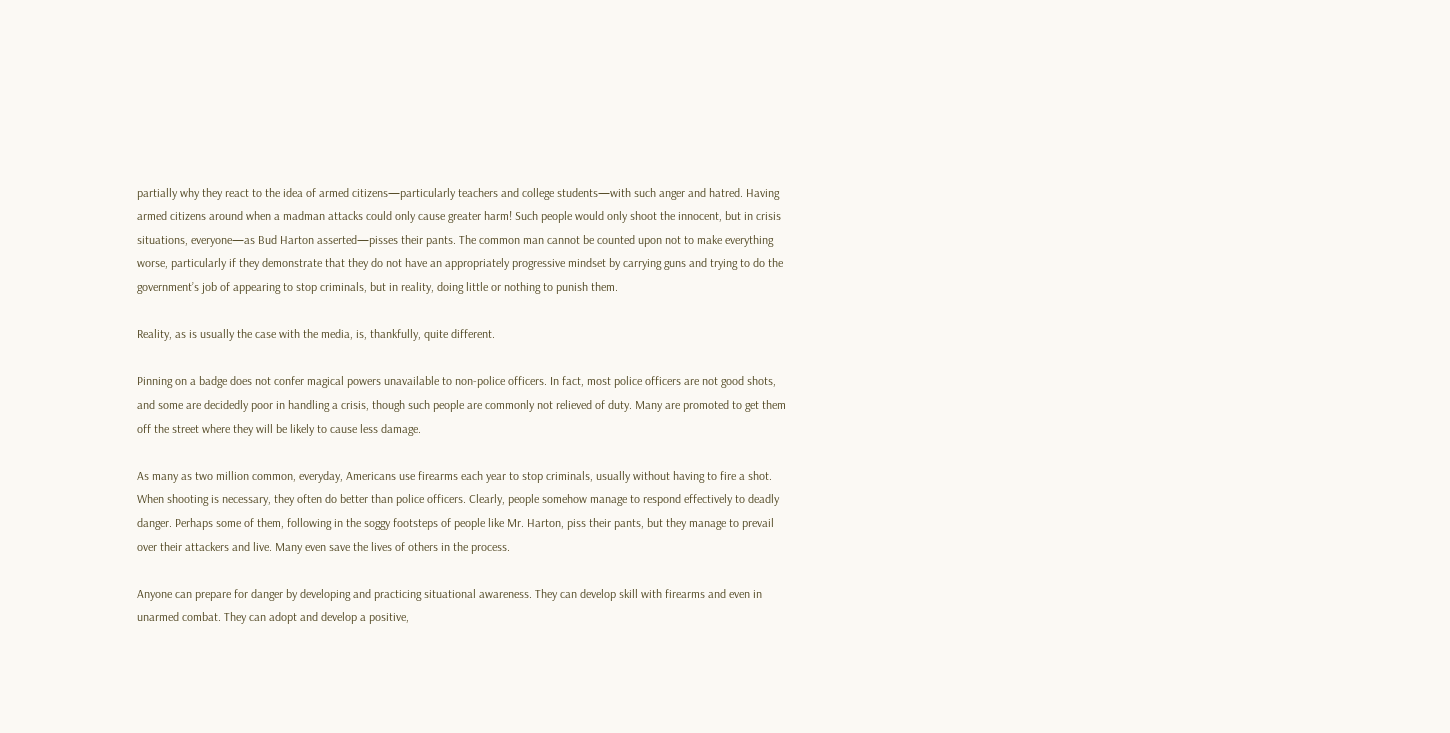partially why they react to the idea of armed citizens—particularly teachers and college students—with such anger and hatred. Having armed citizens around when a madman attacks could only cause greater harm! Such people would only shoot the innocent, but in crisis situations, everyone—as Bud Harton asserted—pisses their pants. The common man cannot be counted upon not to make everything worse, particularly if they demonstrate that they do not have an appropriately progressive mindset by carrying guns and trying to do the government’s job of appearing to stop criminals, but in reality, doing little or nothing to punish them.

Reality, as is usually the case with the media, is, thankfully, quite different.

Pinning on a badge does not confer magical powers unavailable to non-police officers. In fact, most police officers are not good shots, and some are decidedly poor in handling a crisis, though such people are commonly not relieved of duty. Many are promoted to get them off the street where they will be likely to cause less damage.

As many as two million common, everyday, Americans use firearms each year to stop criminals, usually without having to fire a shot. When shooting is necessary, they often do better than police officers. Clearly, people somehow manage to respond effectively to deadly danger. Perhaps some of them, following in the soggy footsteps of people like Mr. Harton, piss their pants, but they manage to prevail over their attackers and live. Many even save the lives of others in the process.

Anyone can prepare for danger by developing and practicing situational awareness. They can develop skill with firearms and even in unarmed combat. They can adopt and develop a positive,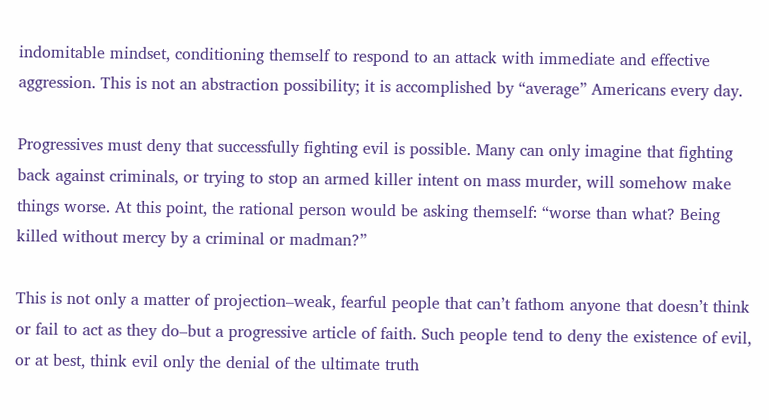indomitable mindset, conditioning themself to respond to an attack with immediate and effective aggression. This is not an abstraction possibility; it is accomplished by “average” Americans every day.

Progressives must deny that successfully fighting evil is possible. Many can only imagine that fighting back against criminals, or trying to stop an armed killer intent on mass murder, will somehow make things worse. At this point, the rational person would be asking themself: “worse than what? Being killed without mercy by a criminal or madman?”

This is not only a matter of projection–weak, fearful people that can’t fathom anyone that doesn’t think or fail to act as they do–but a progressive article of faith. Such people tend to deny the existence of evil, or at best, think evil only the denial of the ultimate truth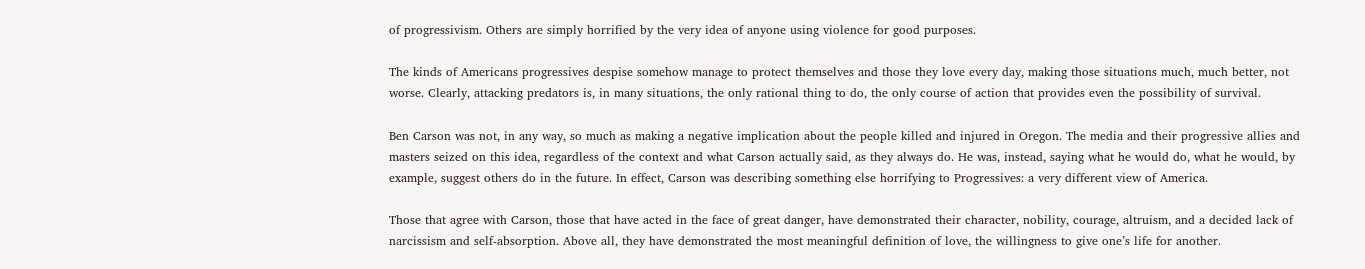of progressivism. Others are simply horrified by the very idea of anyone using violence for good purposes.

The kinds of Americans progressives despise somehow manage to protect themselves and those they love every day, making those situations much, much better, not worse. Clearly, attacking predators is, in many situations, the only rational thing to do, the only course of action that provides even the possibility of survival.

Ben Carson was not, in any way, so much as making a negative implication about the people killed and injured in Oregon. The media and their progressive allies and masters seized on this idea, regardless of the context and what Carson actually said, as they always do. He was, instead, saying what he would do, what he would, by example, suggest others do in the future. In effect, Carson was describing something else horrifying to Progressives: a very different view of America.

Those that agree with Carson, those that have acted in the face of great danger, have demonstrated their character, nobility, courage, altruism, and a decided lack of narcissism and self-absorption. Above all, they have demonstrated the most meaningful definition of love, the willingness to give one’s life for another.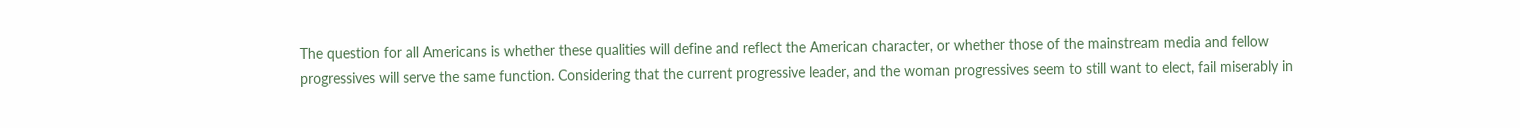The question for all Americans is whether these qualities will define and reflect the American character, or whether those of the mainstream media and fellow progressives will serve the same function. Considering that the current progressive leader, and the woman progressives seem to still want to elect, fail miserably in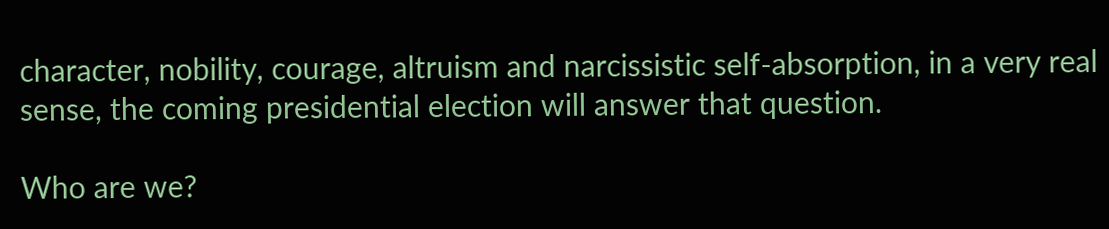character, nobility, courage, altruism and narcissistic self-absorption, in a very real sense, the coming presidential election will answer that question.

Who are we?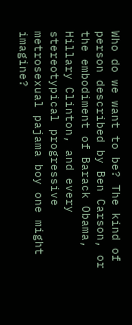Who do we want to be? The kind of person described by Ben Carson, or the embodiment of Barack Obama, Hillary Clinton, and every stereotypical progressive metrosexual pajama boy one might imagine?